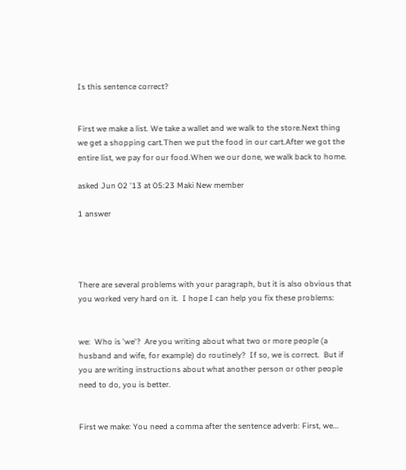Is this sentence correct?


First we make a list. We take a wallet and we walk to the store.Next thing we get a shopping cart.Then we put the food in our cart.After we got the entire list, we pay for our food.When we our done, we walk back to home.

asked Jun 02 '13 at 05:23 Maki New member

1 answer




There are several problems with your paragraph, but it is also obvious that you worked very hard on it.  I hope I can help you fix these problems:


we:  Who is 'we'?  Are you writing about what two or more people (a husband and wife, for example) do routinely?  If so, we is correct.  But if you are writing instructions about what another person or other people need to do, you is better.


First we make: You need a comma after the sentence adverb: First, we...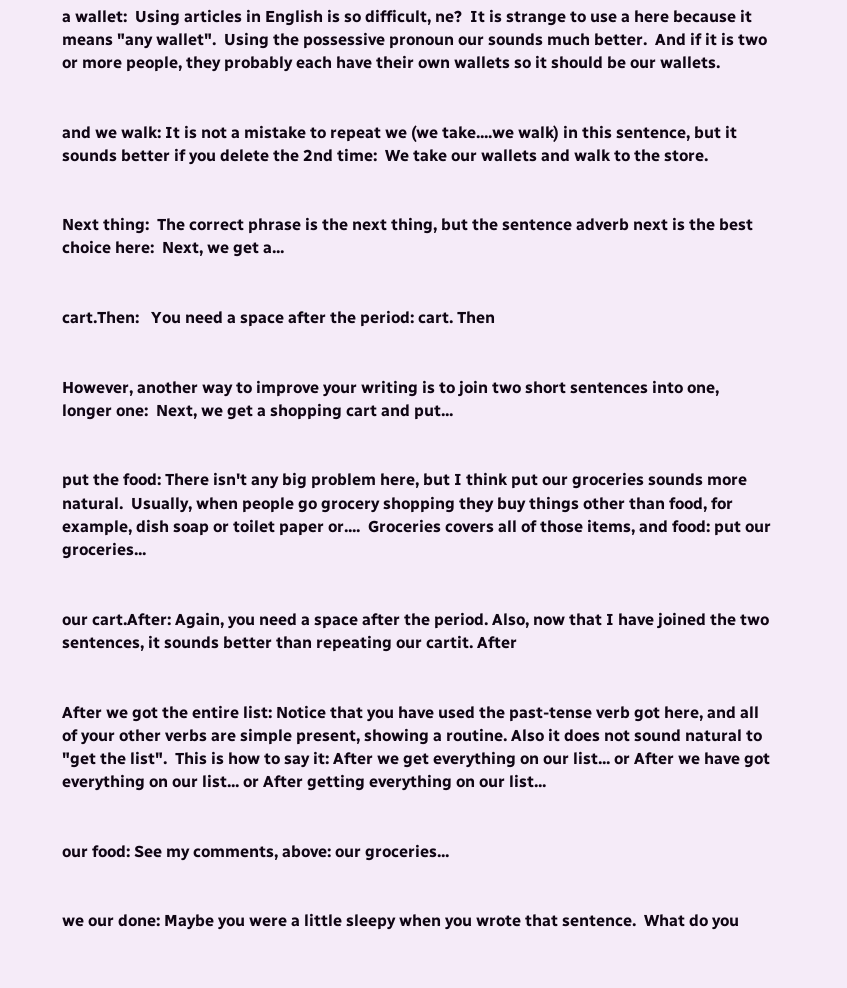a wallet:  Using articles in English is so difficult, ne?  It is strange to use a here because it means "any wallet".  Using the possessive pronoun our sounds much better.  And if it is two or more people, they probably each have their own wallets so it should be our wallets.


and we walk: It is not a mistake to repeat we (we take....we walk) in this sentence, but it sounds better if you delete the 2nd time:  We take our wallets and walk to the store.


Next thing:  The correct phrase is the next thing, but the sentence adverb next is the best choice here:  Next, we get a...


cart.Then:   You need a space after the period: cart. Then


However, another way to improve your writing is to join two short sentences into one, longer one:  Next, we get a shopping cart and put...


put the food: There isn't any big problem here, but I think put our groceries sounds more natural.  Usually, when people go grocery shopping they buy things other than food, for example, dish soap or toilet paper or....  Groceries covers all of those items, and food: put our groceries...


our cart.After: Again, you need a space after the period. Also, now that I have joined the two sentences, it sounds better than repeating our cartit. After


After we got the entire list: Notice that you have used the past-tense verb got here, and all of your other verbs are simple present, showing a routine. Also it does not sound natural to "get the list".  This is how to say it: After we get everything on our list... or After we have got everything on our list... or After getting everything on our list...


our food: See my comments, above: our groceries...


we our done: Maybe you were a little sleepy when you wrote that sentence.  What do you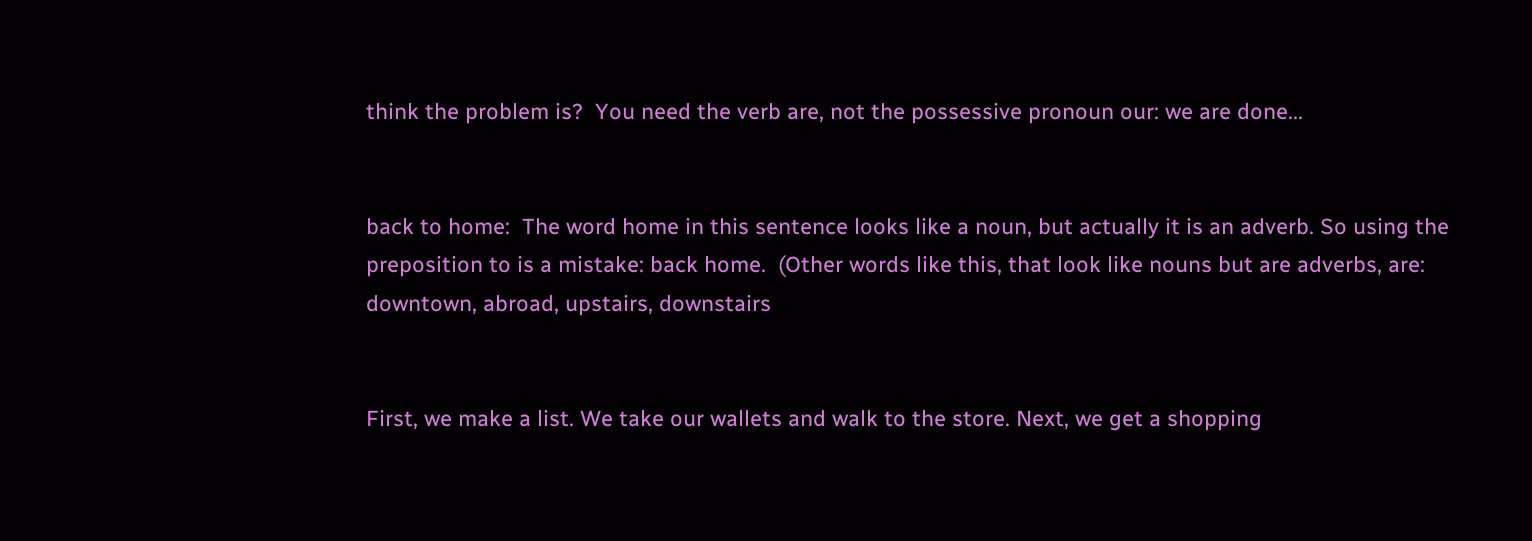think the problem is?  You need the verb are, not the possessive pronoun our: we are done...


back to home:  The word home in this sentence looks like a noun, but actually it is an adverb. So using the preposition to is a mistake: back home.  (Other words like this, that look like nouns but are adverbs, are: downtown, abroad, upstairs, downstairs


First, we make a list. We take our wallets and walk to the store. Next, we get a shopping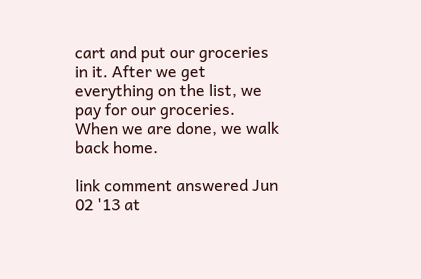cart and put our groceries in it. After we get everything on the list, we pay for our groceries. When we are done, we walk back home.

link comment answered Jun 02 '13 at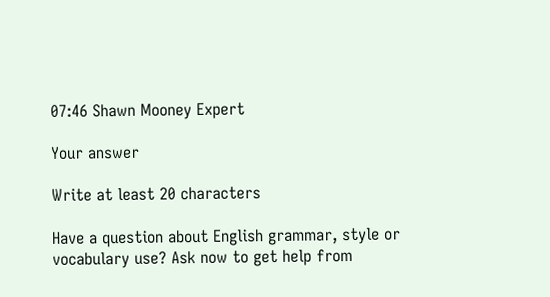07:46 Shawn Mooney Expert

Your answer

Write at least 20 characters

Have a question about English grammar, style or vocabulary use? Ask now to get help from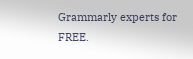Grammarly experts for FREE.